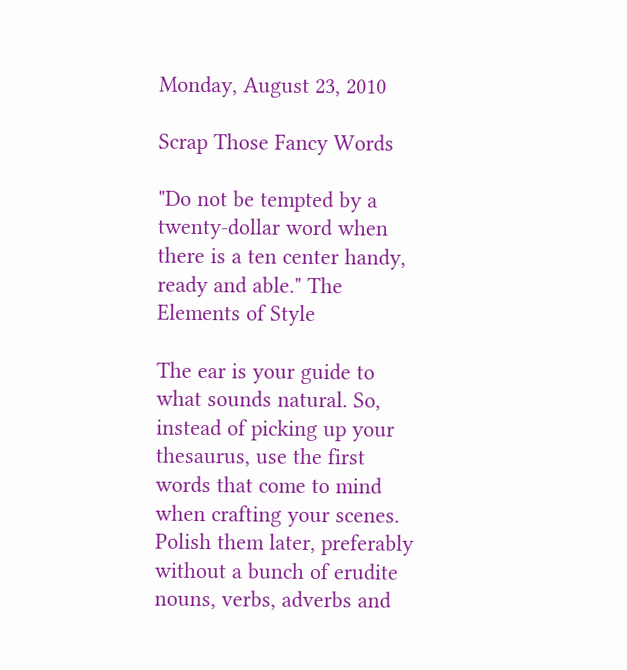Monday, August 23, 2010

Scrap Those Fancy Words

"Do not be tempted by a twenty-dollar word when there is a ten center handy, ready and able." The Elements of Style

The ear is your guide to what sounds natural. So, instead of picking up your thesaurus, use the first words that come to mind when crafting your scenes. Polish them later, preferably without a bunch of erudite nouns, verbs, adverbs and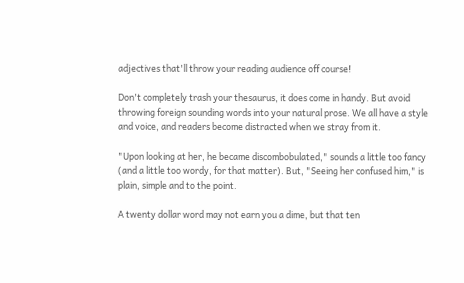adjectives that'll throw your reading audience off course!

Don't completely trash your thesaurus, it does come in handy. But avoid throwing foreign sounding words into your natural prose. We all have a style and voice, and readers become distracted when we stray from it.

"Upon looking at her, he became discombobulated," sounds a little too fancy (and a little too wordy, for that matter). But, "Seeing her confused him," is plain, simple and to the point.

A twenty dollar word may not earn you a dime, but that ten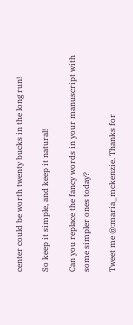center could be worth twenty bucks in the long run!

So keep it simple, and keep it natural!

Can you replace the fancy words in your manuscript with some simpler ones today?

Tweet me @:maria_mckenzie. Thanks for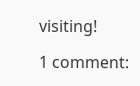visiting!

1 comment: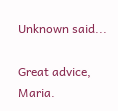Unknown said...

Great advice, Maria.